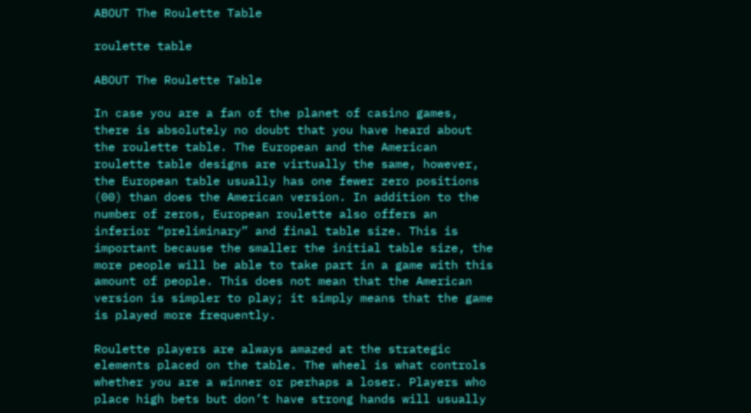ABOUT The Roulette Table

roulette table

ABOUT The Roulette Table

In case you are a fan of the planet of casino games, there is absolutely no doubt that you have heard about the roulette table. The European and the American roulette table designs are virtually the same, however, the European table usually has one fewer zero positions (00) than does the American version. In addition to the number of zeros, European roulette also offers an inferior “preliminary” and final table size. This is important because the smaller the initial table size, the more people will be able to take part in a game with this amount of people. This does not mean that the American version is simpler to play; it simply means that the game is played more frequently.

Roulette players are always amazed at the strategic elements placed on the table. The wheel is what controls whether you are a winner or perhaps a loser. Players who place high bets but don’t have strong hands will usually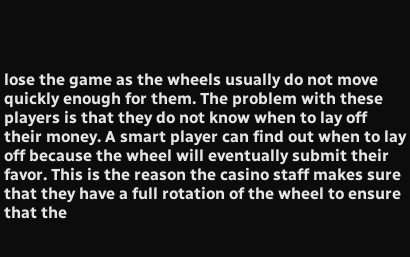lose the game as the wheels usually do not move quickly enough for them. The problem with these players is that they do not know when to lay off their money. A smart player can find out when to lay off because the wheel will eventually submit their favor. This is the reason the casino staff makes sure that they have a full rotation of the wheel to ensure that the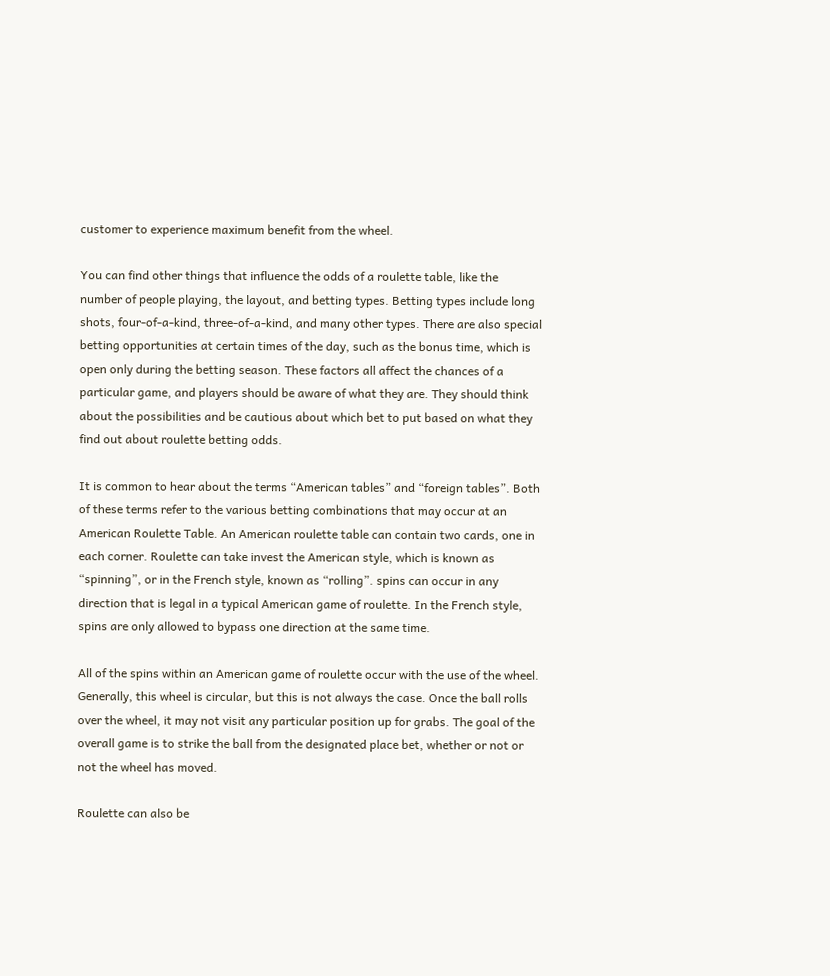customer to experience maximum benefit from the wheel.

You can find other things that influence the odds of a roulette table, like the number of people playing, the layout, and betting types. Betting types include long shots, four-of-a-kind, three-of-a-kind, and many other types. There are also special betting opportunities at certain times of the day, such as the bonus time, which is open only during the betting season. These factors all affect the chances of a particular game, and players should be aware of what they are. They should think about the possibilities and be cautious about which bet to put based on what they find out about roulette betting odds.

It is common to hear about the terms “American tables” and “foreign tables”. Both of these terms refer to the various betting combinations that may occur at an American Roulette Table. An American roulette table can contain two cards, one in each corner. Roulette can take invest the American style, which is known as “spinning”, or in the French style, known as “rolling”. spins can occur in any direction that is legal in a typical American game of roulette. In the French style, spins are only allowed to bypass one direction at the same time.

All of the spins within an American game of roulette occur with the use of the wheel. Generally, this wheel is circular, but this is not always the case. Once the ball rolls over the wheel, it may not visit any particular position up for grabs. The goal of the overall game is to strike the ball from the designated place bet, whether or not or not the wheel has moved.

Roulette can also be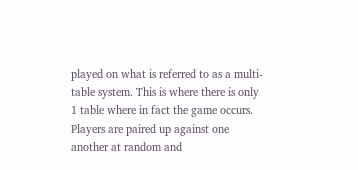played on what is referred to as a multi-table system. This is where there is only 1 table where in fact the game occurs. Players are paired up against one another at random and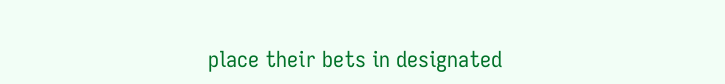place their bets in designated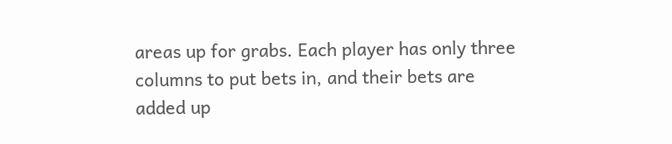areas up for grabs. Each player has only three columns to put bets in, and their bets are added up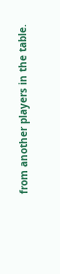from another players in the table.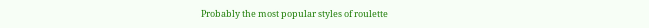Probably the most popular styles of roulette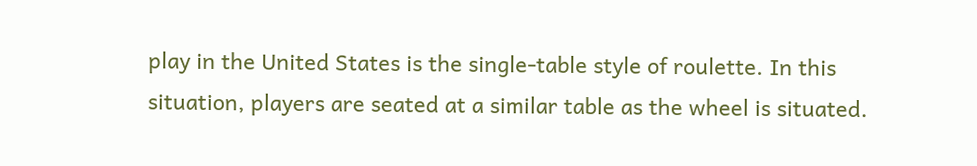play in the United States is the single-table style of roulette. In this situation, players are seated at a similar table as the wheel is situated.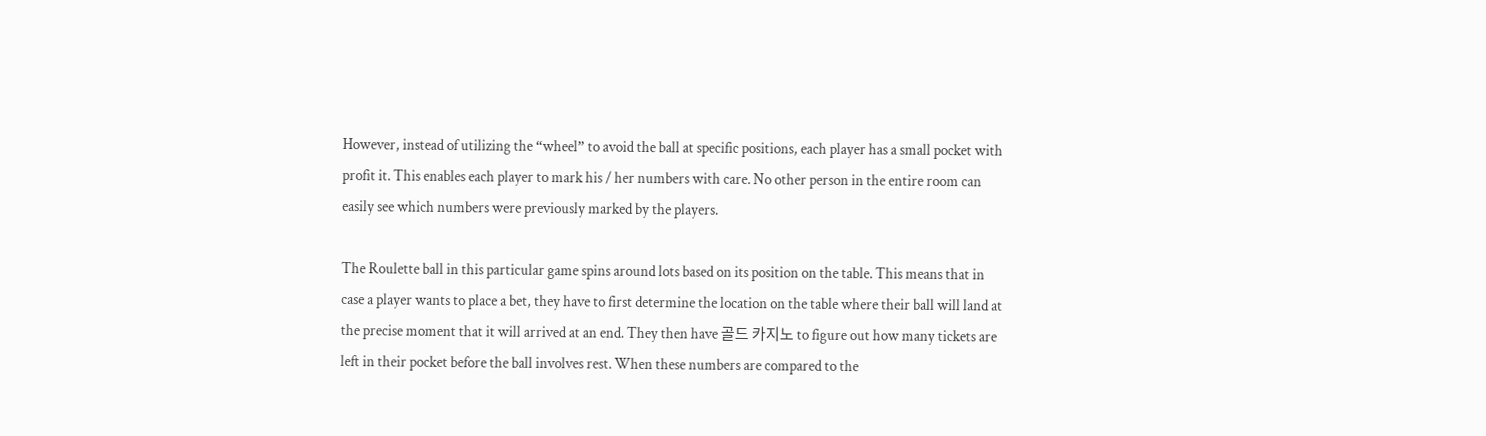However, instead of utilizing the “wheel” to avoid the ball at specific positions, each player has a small pocket with profit it. This enables each player to mark his / her numbers with care. No other person in the entire room can easily see which numbers were previously marked by the players.

The Roulette ball in this particular game spins around lots based on its position on the table. This means that in case a player wants to place a bet, they have to first determine the location on the table where their ball will land at the precise moment that it will arrived at an end. They then have 골드 카지노 to figure out how many tickets are left in their pocket before the ball involves rest. When these numbers are compared to the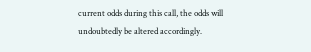current odds during this call, the odds will undoubtedly be altered accordingly.